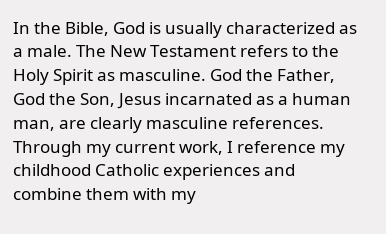In the Bible, God is usually characterized as a male. The New Testament refers to the Holy Spirit as masculine. God the Father, God the Son, Jesus incarnated as a human man, are clearly masculine references. Through my current work, I reference my childhood Catholic experiences and combine them with my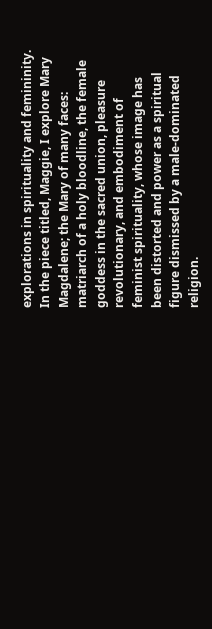explorations in spirituality and femininity. In the piece titled, Maggie, I explore Mary Magdalene; the Mary of many faces: matriarch of a holy bloodline, the female goddess in the sacred union, pleasure revolutionary, and embodiment of feminist spirituality, whose image has been distorted and power as a spiritual figure dismissed by a male-dominated religion.